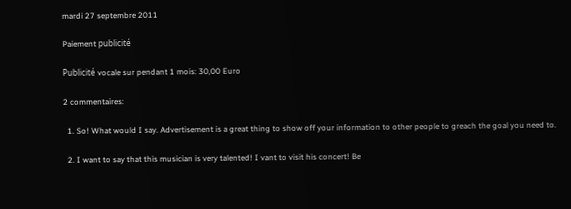mardi 27 septembre 2011

Paiement publicité

Publicité vocale sur pendant 1 mois: 30,00 Euro

2 commentaires:

  1. So! What would I say. Advertisement is a great thing to show off your information to other people to greach the goal you need to.

  2. I want to say that this musician is very talented! I vant to visit his concert! Be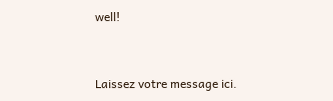well!


Laissez votre message ici.